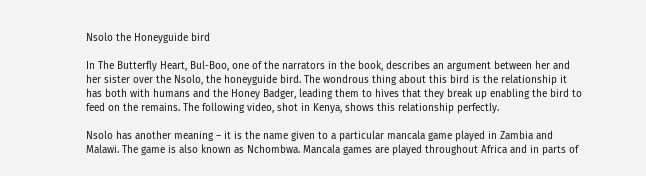Nsolo the Honeyguide bird

In The Butterfly Heart, Bul-Boo, one of the narrators in the book, describes an argument between her and her sister over the Nsolo, the honeyguide bird. The wondrous thing about this bird is the relationship it has both with humans and the Honey Badger, leading them to hives that they break up enabling the bird to feed on the remains. The following video, shot in Kenya, shows this relationship perfectly.

Nsolo has another meaning – it is the name given to a particular mancala game played in Zambia and Malawi. The game is also known as Nchombwa. Mancala games are played throughout Africa and in parts of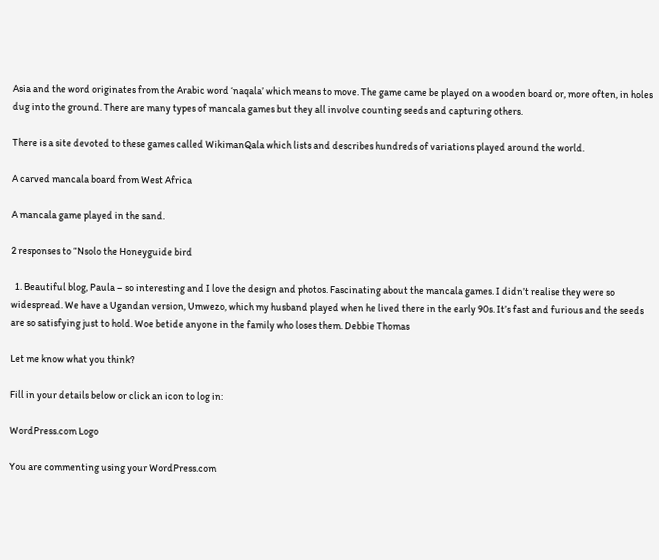Asia and the word originates from the Arabic word ‘naqala’ which means to move. The game came be played on a wooden board or, more often, in holes dug into the ground. There are many types of mancala games but they all involve counting seeds and capturing others.

There is a site devoted to these games called WikimanQala which lists and describes hundreds of variations played around the world.

A carved mancala board from West Africa

A mancala game played in the sand.

2 responses to “Nsolo the Honeyguide bird

  1. Beautiful blog, Paula – so interesting and I love the design and photos. Fascinating about the mancala games. I didn’t realise they were so widespread. We have a Ugandan version, Umwezo, which my husband played when he lived there in the early 90s. It’s fast and furious and the seeds are so satisfying just to hold. Woe betide anyone in the family who loses them. Debbie Thomas

Let me know what you think?

Fill in your details below or click an icon to log in:

WordPress.com Logo

You are commenting using your WordPress.com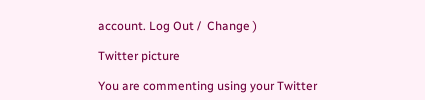account. Log Out /  Change )

Twitter picture

You are commenting using your Twitter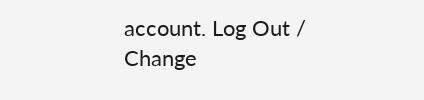account. Log Out /  Change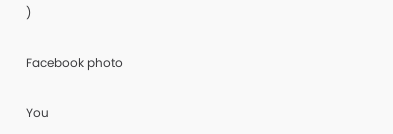)

Facebook photo

You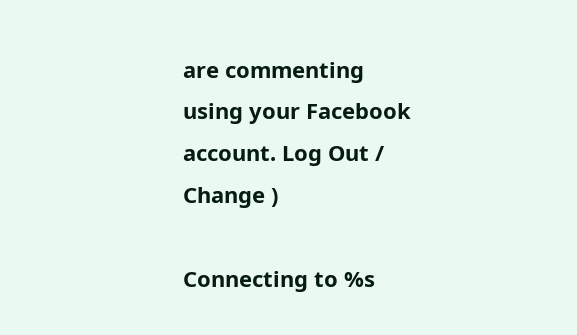are commenting using your Facebook account. Log Out /  Change )

Connecting to %s